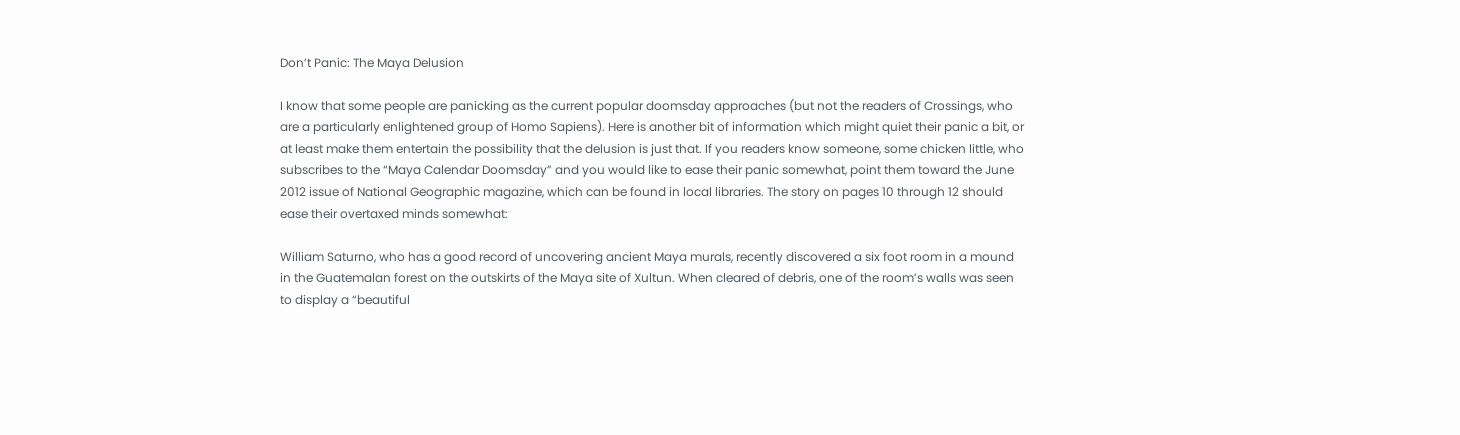Don’t Panic: The Maya Delusion

I know that some people are panicking as the current popular doomsday approaches (but not the readers of Crossings, who are a particularly enlightened group of Homo Sapiens). Here is another bit of information which might quiet their panic a bit, or at least make them entertain the possibility that the delusion is just that. If you readers know someone, some chicken little, who subscribes to the “Maya Calendar Doomsday” and you would like to ease their panic somewhat, point them toward the June 2012 issue of National Geographic magazine, which can be found in local libraries. The story on pages 10 through 12 should ease their overtaxed minds somewhat:

William Saturno, who has a good record of uncovering ancient Maya murals, recently discovered a six foot room in a mound in the Guatemalan forest on the outskirts of the Maya site of Xultun. When cleared of debris, one of the room’s walls was seen to display a “beautiful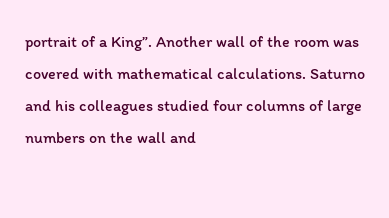portrait of a King”. Another wall of the room was covered with mathematical calculations. Saturno and his colleagues studied four columns of large numbers on the wall and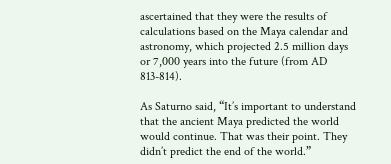ascertained that they were the results of calculations based on the Maya calendar and astronomy, which projected 2.5 million days or 7,000 years into the future (from AD 813-814).

As Saturno said, “It’s important to understand that the ancient Maya predicted the world would continue. That was their point. They didn’t predict the end of the world.”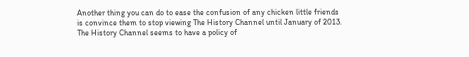Another thing you can do to ease the confusion of any chicken little friends is convince them to stop viewing The History Channel until January of 2013. The History Channel seems to have a policy of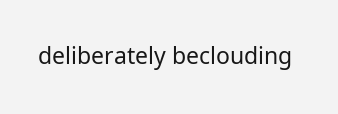deliberately beclouding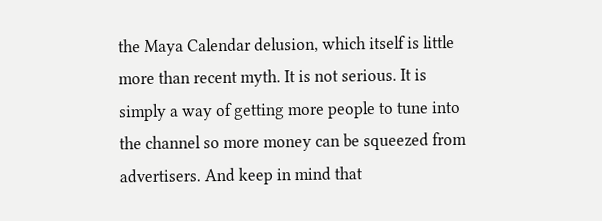the Maya Calendar delusion, which itself is little more than recent myth. It is not serious. It is simply a way of getting more people to tune into the channel so more money can be squeezed from advertisers. And keep in mind that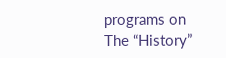programs on The “History”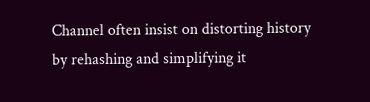Channel often insist on distorting history by rehashing and simplifying it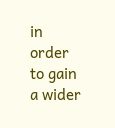in order to gain a wider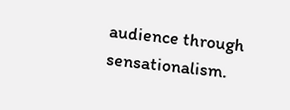audience through sensationalism.